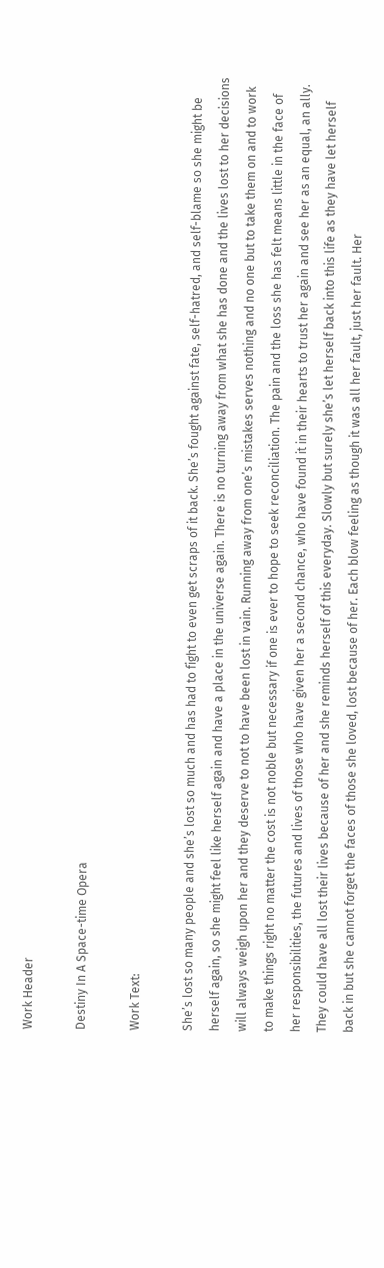Work Header

Destiny In A Space-time Opera

Work Text:

She’s lost so many people and she’s lost so much and has had to fight to even get scraps of it back. She’s fought against fate, self-hatred, and self-blame so she might be herself again, so she might feel like herself again and have a place in the universe again. There is no turning away from what she has done and the lives lost to her decisions will always weigh upon her and they deserve to not to have been lost in vain. Running away from one’s mistakes serves nothing and no one but to take them on and to work to make things right no matter the cost is not noble but necessary if one is ever to hope to seek reconciliation. The pain and the loss she has felt means little in the face of her responsibilities, the futures and lives of those who have given her a second chance, who have found it in their hearts to trust her again and see her as an equal, an ally. They could have all lost their lives because of her and she reminds herself of this everyday. Slowly but surely she’s let herself back into this life as they have let herself back in but she cannot forget the faces of those she loved, lost because of her. Each blow feeling as though it was all her fault, just her fault. Her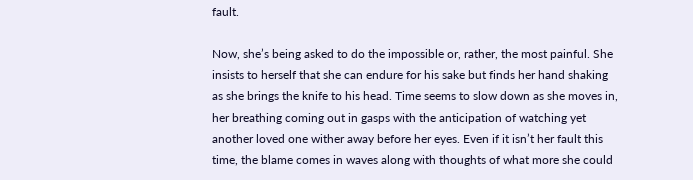fault.

Now, she’s being asked to do the impossible or, rather, the most painful. She insists to herself that she can endure for his sake but finds her hand shaking as she brings the knife to his head. Time seems to slow down as she moves in, her breathing coming out in gasps with the anticipation of watching yet another loved one wither away before her eyes. Even if it isn’t her fault this time, the blame comes in waves along with thoughts of what more she could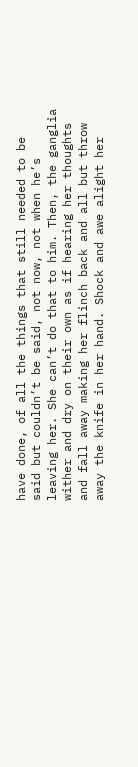have done, of all the things that still needed to be said but couldn’t be said, not now, not when he’s leaving her. She can’t do that to him. Then, the ganglia wither and dry on their own as if hearing her thoughts and fall away making her flinch back and all but throw away the knife in her hand. Shock and awe alight her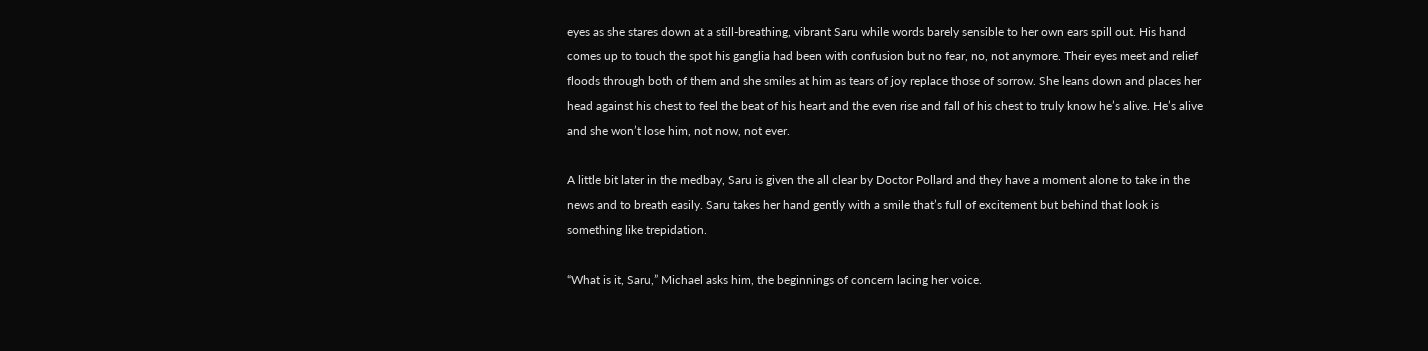eyes as she stares down at a still-breathing, vibrant Saru while words barely sensible to her own ears spill out. His hand comes up to touch the spot his ganglia had been with confusion but no fear, no, not anymore. Their eyes meet and relief floods through both of them and she smiles at him as tears of joy replace those of sorrow. She leans down and places her head against his chest to feel the beat of his heart and the even rise and fall of his chest to truly know he’s alive. He’s alive and she won’t lose him, not now, not ever.

A little bit later in the medbay, Saru is given the all clear by Doctor Pollard and they have a moment alone to take in the news and to breath easily. Saru takes her hand gently with a smile that’s full of excitement but behind that look is something like trepidation.

“What is it, Saru,” Michael asks him, the beginnings of concern lacing her voice.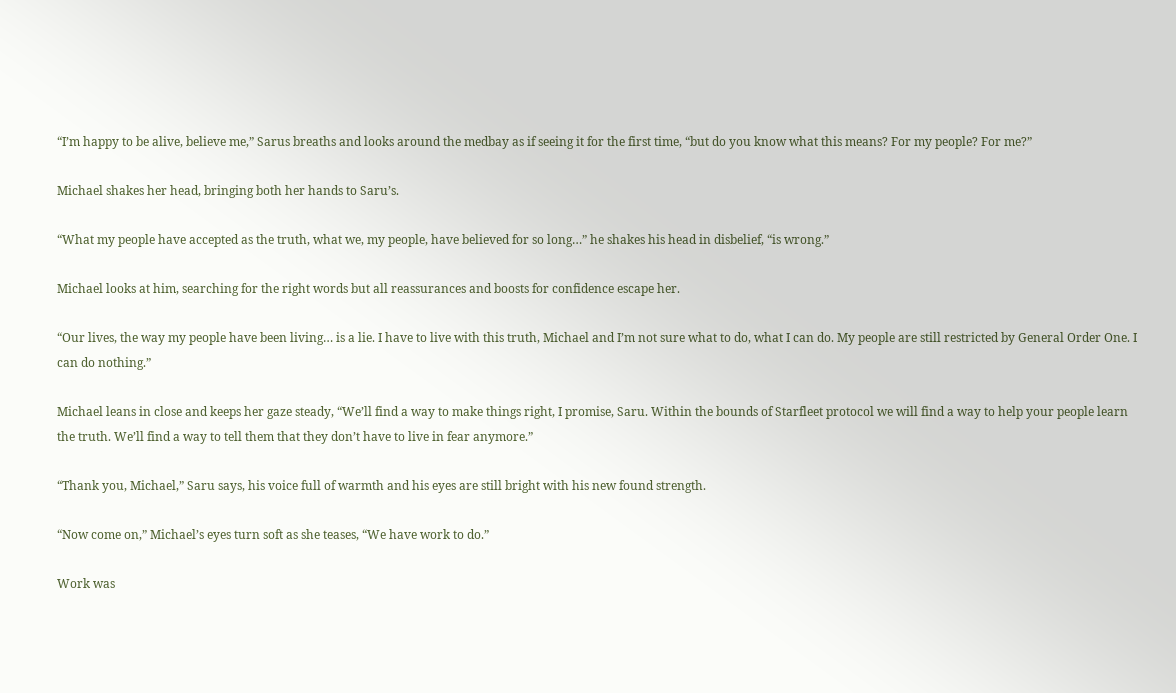“I’m happy to be alive, believe me,” Sarus breaths and looks around the medbay as if seeing it for the first time, “but do you know what this means? For my people? For me?”

Michael shakes her head, bringing both her hands to Saru’s.

“What my people have accepted as the truth, what we, my people, have believed for so long…” he shakes his head in disbelief, “is wrong.”

Michael looks at him, searching for the right words but all reassurances and boosts for confidence escape her.

“Our lives, the way my people have been living… is a lie. I have to live with this truth, Michael and I’m not sure what to do, what I can do. My people are still restricted by General Order One. I can do nothing.”

Michael leans in close and keeps her gaze steady, “We’ll find a way to make things right, I promise, Saru. Within the bounds of Starfleet protocol we will find a way to help your people learn the truth. We’ll find a way to tell them that they don’t have to live in fear anymore.”

“Thank you, Michael,” Saru says, his voice full of warmth and his eyes are still bright with his new found strength.

“Now come on,” Michael’s eyes turn soft as she teases, “We have work to do.”

Work was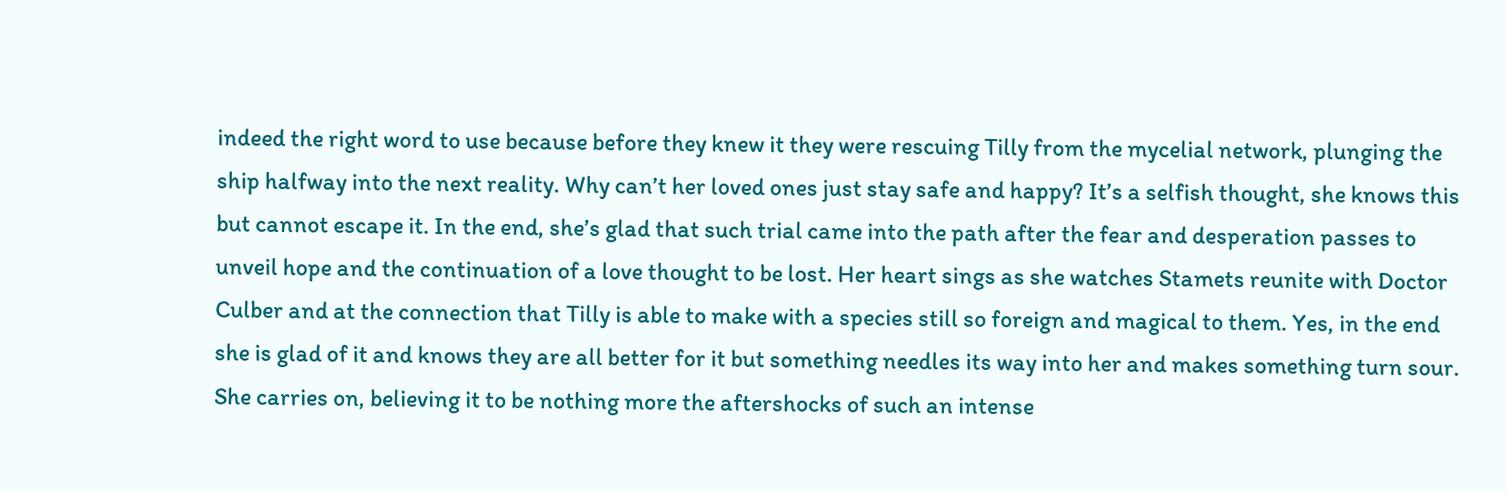indeed the right word to use because before they knew it they were rescuing Tilly from the mycelial network, plunging the ship halfway into the next reality. Why can’t her loved ones just stay safe and happy? It’s a selfish thought, she knows this but cannot escape it. In the end, she’s glad that such trial came into the path after the fear and desperation passes to unveil hope and the continuation of a love thought to be lost. Her heart sings as she watches Stamets reunite with Doctor Culber and at the connection that Tilly is able to make with a species still so foreign and magical to them. Yes, in the end she is glad of it and knows they are all better for it but something needles its way into her and makes something turn sour. She carries on, believing it to be nothing more the aftershocks of such an intense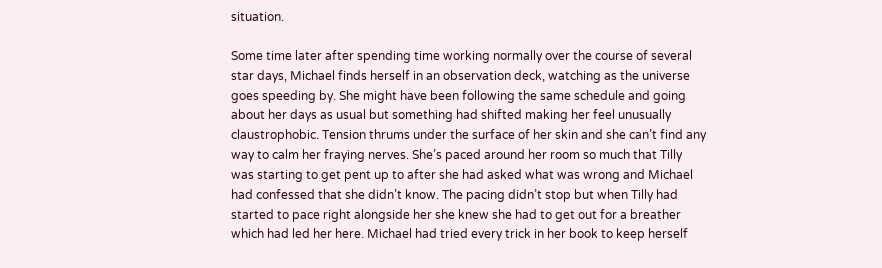situation.

Some time later after spending time working normally over the course of several star days, Michael finds herself in an observation deck, watching as the universe goes speeding by. She might have been following the same schedule and going about her days as usual but something had shifted making her feel unusually claustrophobic. Tension thrums under the surface of her skin and she can’t find any way to calm her fraying nerves. She’s paced around her room so much that Tilly was starting to get pent up to after she had asked what was wrong and Michael had confessed that she didn’t know. The pacing didn’t stop but when Tilly had started to pace right alongside her she knew she had to get out for a breather which had led her here. Michael had tried every trick in her book to keep herself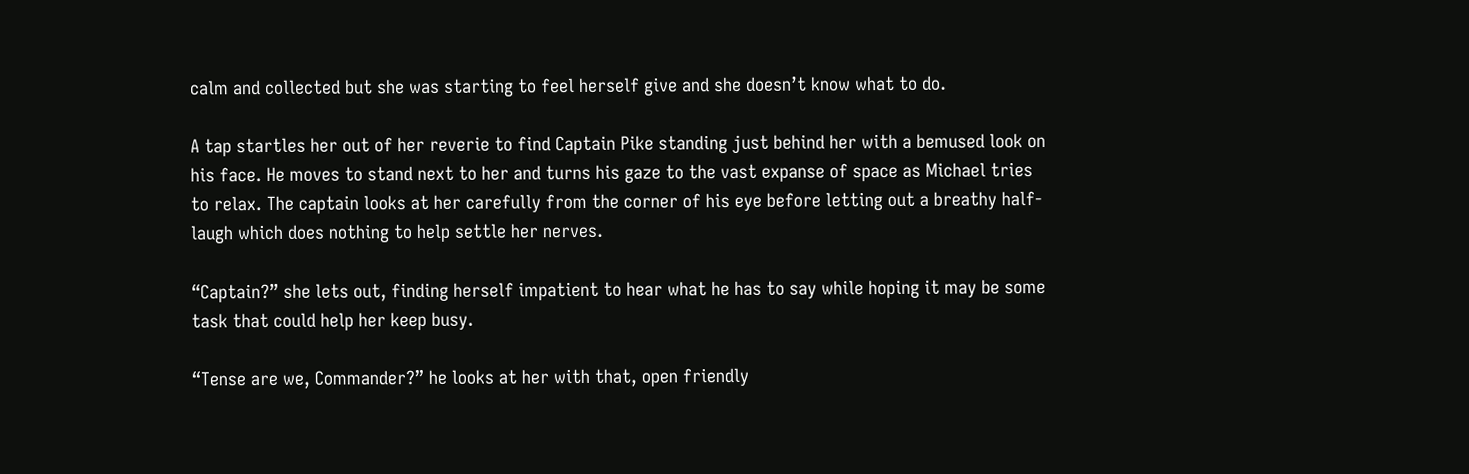calm and collected but she was starting to feel herself give and she doesn’t know what to do.

A tap startles her out of her reverie to find Captain Pike standing just behind her with a bemused look on his face. He moves to stand next to her and turns his gaze to the vast expanse of space as Michael tries to relax. The captain looks at her carefully from the corner of his eye before letting out a breathy half-laugh which does nothing to help settle her nerves.

“Captain?” she lets out, finding herself impatient to hear what he has to say while hoping it may be some task that could help her keep busy.

“Tense are we, Commander?” he looks at her with that, open friendly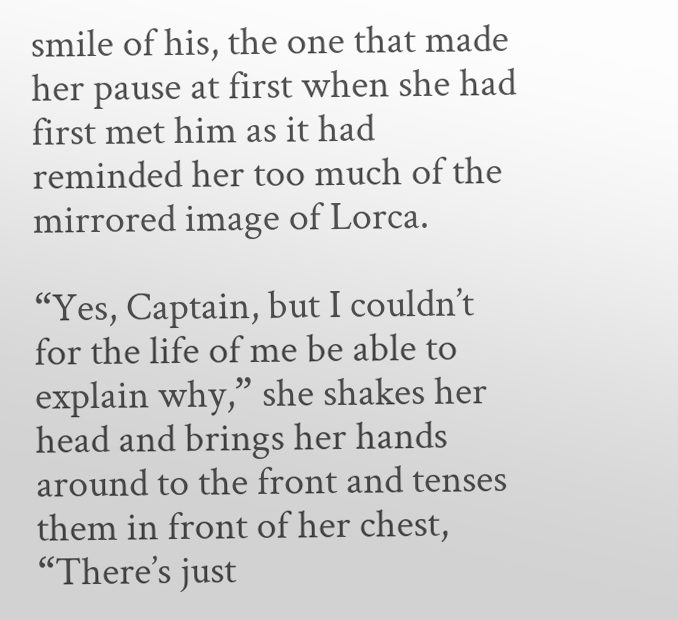smile of his, the one that made her pause at first when she had first met him as it had reminded her too much of the mirrored image of Lorca.

“Yes, Captain, but I couldn’t for the life of me be able to explain why,” she shakes her head and brings her hands around to the front and tenses them in front of her chest, “There’s just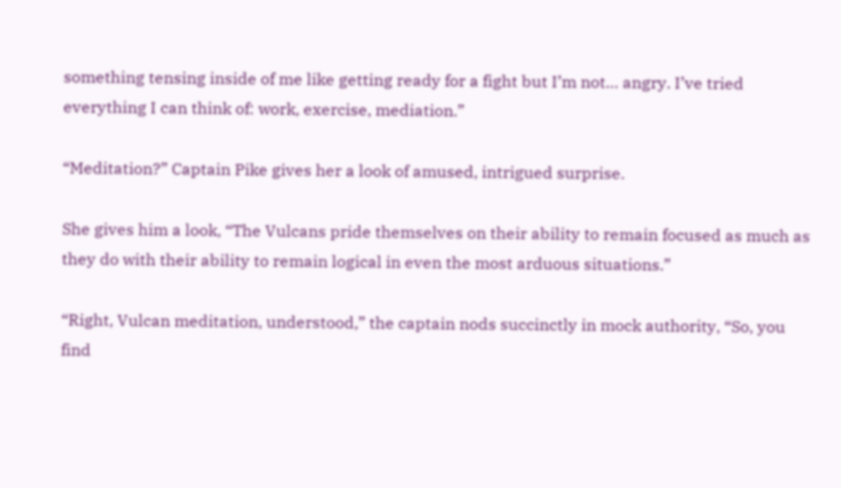something tensing inside of me like getting ready for a fight but I’m not… angry. I’ve tried everything I can think of: work, exercise, mediation.”

“Meditation?” Captain Pike gives her a look of amused, intrigued surprise.

She gives him a look, “The Vulcans pride themselves on their ability to remain focused as much as they do with their ability to remain logical in even the most arduous situations.”

“Right, Vulcan meditation, understood,” the captain nods succinctly in mock authority, “So, you find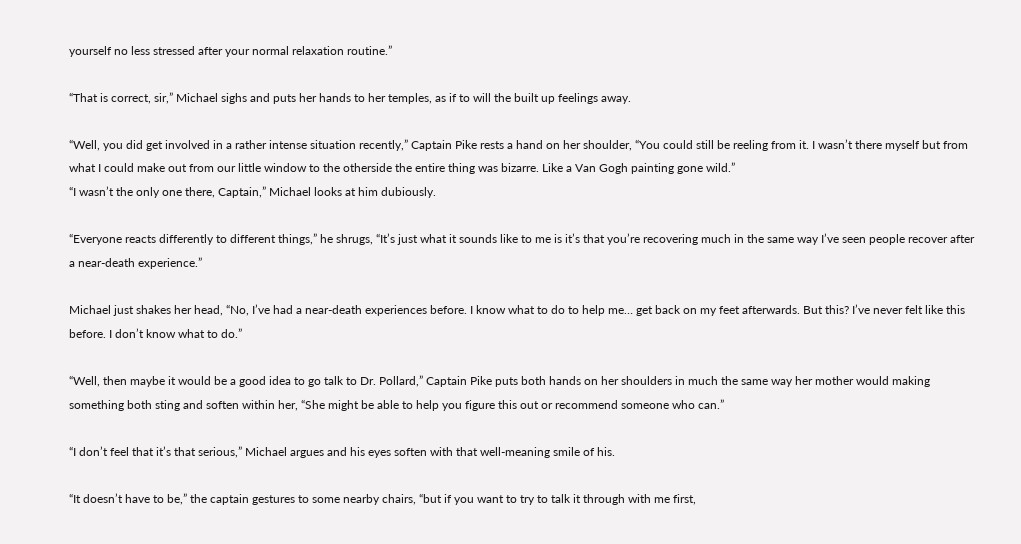yourself no less stressed after your normal relaxation routine.”

“That is correct, sir,” Michael sighs and puts her hands to her temples, as if to will the built up feelings away.

“Well, you did get involved in a rather intense situation recently,” Captain Pike rests a hand on her shoulder, “You could still be reeling from it. I wasn’t there myself but from what I could make out from our little window to the otherside the entire thing was bizarre. Like a Van Gogh painting gone wild.”
“I wasn’t the only one there, Captain,” Michael looks at him dubiously.

“Everyone reacts differently to different things,” he shrugs, “It’s just what it sounds like to me is it’s that you’re recovering much in the same way I’ve seen people recover after a near-death experience.”

Michael just shakes her head, “No, I’ve had a near-death experiences before. I know what to do to help me… get back on my feet afterwards. But this? I’ve never felt like this before. I don’t know what to do.”

“Well, then maybe it would be a good idea to go talk to Dr. Pollard,” Captain Pike puts both hands on her shoulders in much the same way her mother would making something both sting and soften within her, “She might be able to help you figure this out or recommend someone who can.”

“I don’t feel that it’s that serious,” Michael argues and his eyes soften with that well-meaning smile of his.

“It doesn’t have to be,” the captain gestures to some nearby chairs, “but if you want to try to talk it through with me first,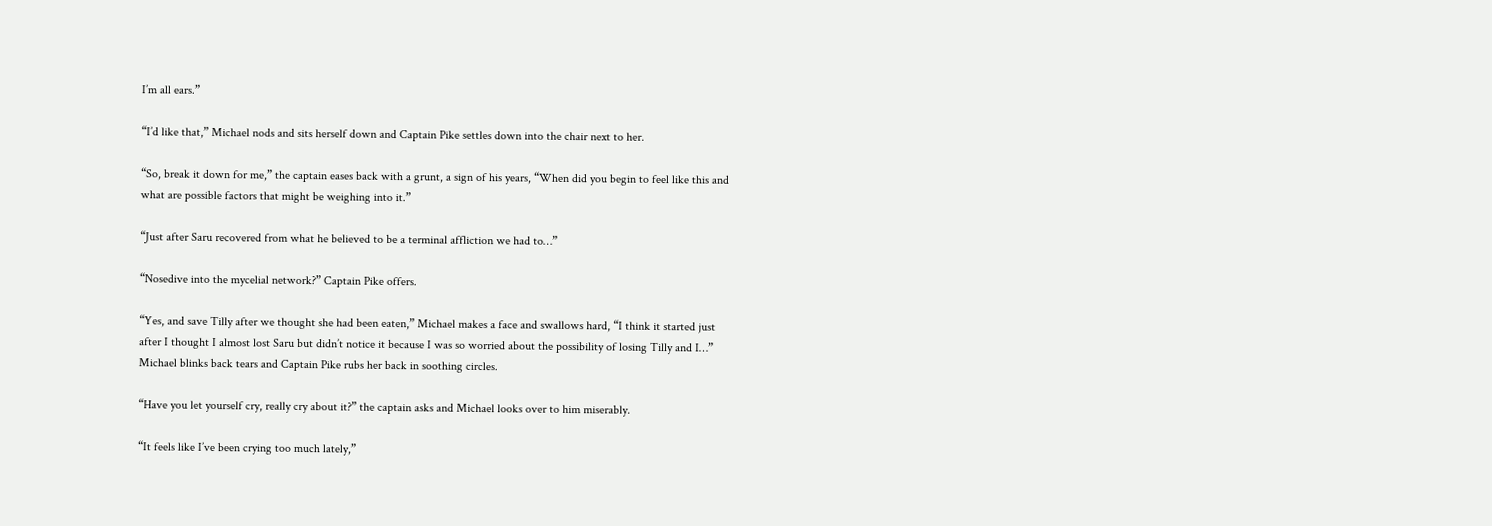I’m all ears.”

“I’d like that,” Michael nods and sits herself down and Captain Pike settles down into the chair next to her.

“So, break it down for me,” the captain eases back with a grunt, a sign of his years, “When did you begin to feel like this and what are possible factors that might be weighing into it.”

“Just after Saru recovered from what he believed to be a terminal affliction we had to…”

“Nosedive into the mycelial network?” Captain Pike offers.

“Yes, and save Tilly after we thought she had been eaten,” Michael makes a face and swallows hard, “I think it started just after I thought I almost lost Saru but didn’t notice it because I was so worried about the possibility of losing Tilly and I…” Michael blinks back tears and Captain Pike rubs her back in soothing circles.

“Have you let yourself cry, really cry about it?” the captain asks and Michael looks over to him miserably.

“It feels like I’ve been crying too much lately,”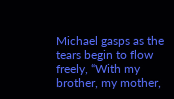Michael gasps as the tears begin to flow freely, “With my brother, my mother,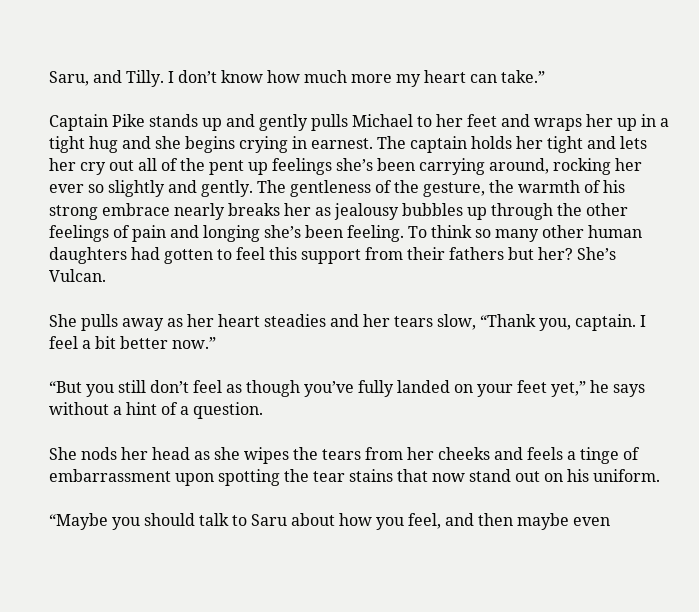Saru, and Tilly. I don’t know how much more my heart can take.”

Captain Pike stands up and gently pulls Michael to her feet and wraps her up in a tight hug and she begins crying in earnest. The captain holds her tight and lets her cry out all of the pent up feelings she’s been carrying around, rocking her ever so slightly and gently. The gentleness of the gesture, the warmth of his strong embrace nearly breaks her as jealousy bubbles up through the other feelings of pain and longing she’s been feeling. To think so many other human daughters had gotten to feel this support from their fathers but her? She’s Vulcan.

She pulls away as her heart steadies and her tears slow, “Thank you, captain. I feel a bit better now.”

“But you still don’t feel as though you’ve fully landed on your feet yet,” he says without a hint of a question.

She nods her head as she wipes the tears from her cheeks and feels a tinge of embarrassment upon spotting the tear stains that now stand out on his uniform.

“Maybe you should talk to Saru about how you feel, and then maybe even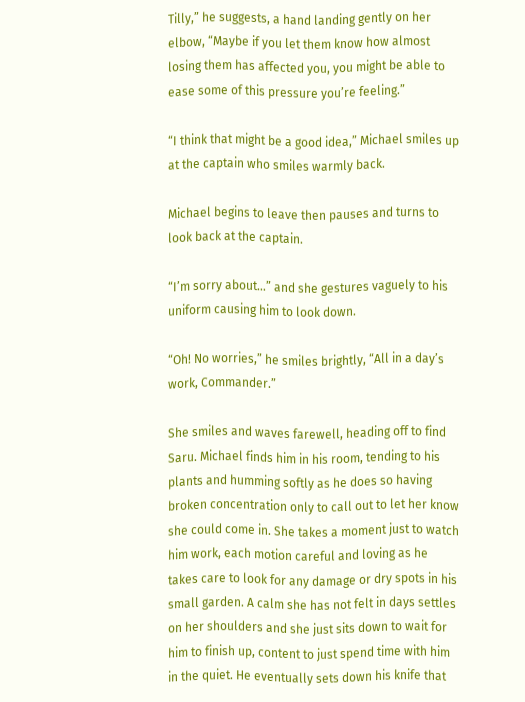Tilly,” he suggests, a hand landing gently on her elbow, “Maybe if you let them know how almost losing them has affected you, you might be able to ease some of this pressure you’re feeling.”

“I think that might be a good idea,” Michael smiles up at the captain who smiles warmly back.

Michael begins to leave then pauses and turns to look back at the captain.

“I’m sorry about…” and she gestures vaguely to his uniform causing him to look down.

“Oh! No worries,” he smiles brightly, “All in a day’s work, Commander.”

She smiles and waves farewell, heading off to find Saru. Michael finds him in his room, tending to his plants and humming softly as he does so having broken concentration only to call out to let her know she could come in. She takes a moment just to watch him work, each motion careful and loving as he takes care to look for any damage or dry spots in his small garden. A calm she has not felt in days settles on her shoulders and she just sits down to wait for him to finish up, content to just spend time with him in the quiet. He eventually sets down his knife that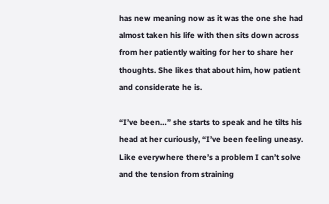has new meaning now as it was the one she had almost taken his life with then sits down across from her patiently waiting for her to share her thoughts. She likes that about him, how patient and considerate he is.

“I’ve been…” she starts to speak and he tilts his head at her curiously, “I’ve been feeling uneasy. Like everywhere there’s a problem I can’t solve and the tension from straining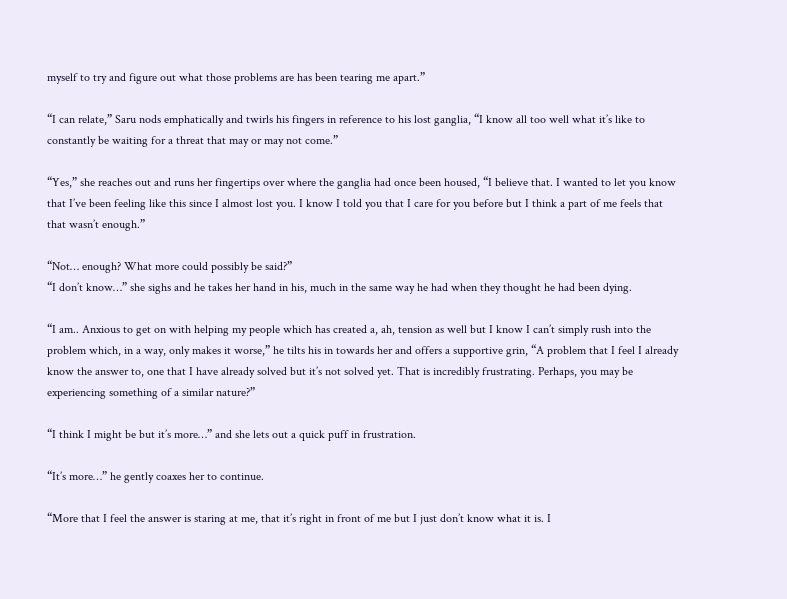myself to try and figure out what those problems are has been tearing me apart.”

“I can relate,” Saru nods emphatically and twirls his fingers in reference to his lost ganglia, “I know all too well what it’s like to constantly be waiting for a threat that may or may not come.”

“Yes,” she reaches out and runs her fingertips over where the ganglia had once been housed, “I believe that. I wanted to let you know that I’ve been feeling like this since I almost lost you. I know I told you that I care for you before but I think a part of me feels that that wasn’t enough.”

“Not… enough? What more could possibly be said?”
“I don’t know…” she sighs and he takes her hand in his, much in the same way he had when they thought he had been dying.

“I am.. Anxious to get on with helping my people which has created a, ah, tension as well but I know I can’t simply rush into the problem which, in a way, only makes it worse,” he tilts his in towards her and offers a supportive grin, “A problem that I feel I already know the answer to, one that I have already solved but it’s not solved yet. That is incredibly frustrating. Perhaps, you may be experiencing something of a similar nature?”

“I think I might be but it’s more…” and she lets out a quick puff in frustration.

“It’s more…” he gently coaxes her to continue.

“More that I feel the answer is staring at me, that it’s right in front of me but I just don’t know what it is. I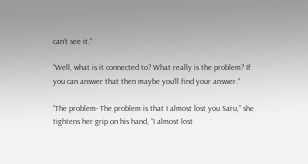can’t see it.”

“Well, what is it connected to? What really is the problem? If you can answer that then maybe you’ll find your answer.”

“The problem- The problem is that I almost lost you Saru,” she tightens her grip on his hand, “I almost lost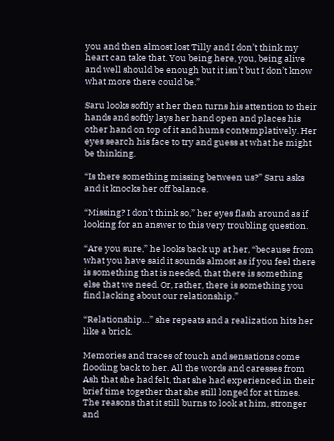you and then almost lost Tilly and I don’t think my heart can take that. You being here, you, being alive and well should be enough but it isn’t but I don’t know what more there could be.”

Saru looks softly at her then turns his attention to their hands and softly lays her hand open and places his other hand on top of it and hums contemplatively. Her eyes search his face to try and guess at what he might be thinking.

“Is there something missing between us?” Saru asks and it knocks her off balance.

“Missing? I don’t think so,” her eyes flash around as if looking for an answer to this very troubling question.

“Are you sure,” he looks back up at her, “because from what you have said it sounds almost as if you feel there is something that is needed, that there is something else that we need. Or, rather, there is something you find lacking about our relationship.”

“Relationship…” she repeats and a realization hits her like a brick.

Memories and traces of touch and sensations come flooding back to her. All the words and caresses from Ash that she had felt, that she had experienced in their brief time together that she still longed for at times. The reasons that it still burns to look at him, stronger and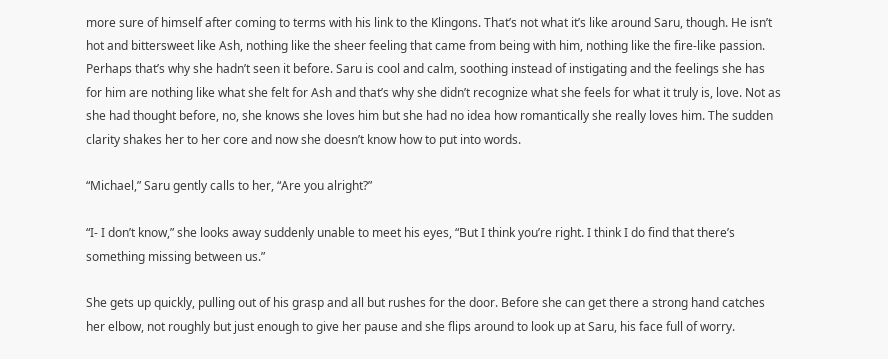more sure of himself after coming to terms with his link to the Klingons. That’s not what it’s like around Saru, though. He isn’t hot and bittersweet like Ash, nothing like the sheer feeling that came from being with him, nothing like the fire-like passion. Perhaps that’s why she hadn’t seen it before. Saru is cool and calm, soothing instead of instigating and the feelings she has for him are nothing like what she felt for Ash and that’s why she didn’t recognize what she feels for what it truly is, love. Not as she had thought before, no, she knows she loves him but she had no idea how romantically she really loves him. The sudden clarity shakes her to her core and now she doesn’t know how to put into words.

“Michael,” Saru gently calls to her, “Are you alright?”

“I- I don’t know,” she looks away suddenly unable to meet his eyes, “But I think you’re right. I think I do find that there’s something missing between us.”

She gets up quickly, pulling out of his grasp and all but rushes for the door. Before she can get there a strong hand catches her elbow, not roughly but just enough to give her pause and she flips around to look up at Saru, his face full of worry.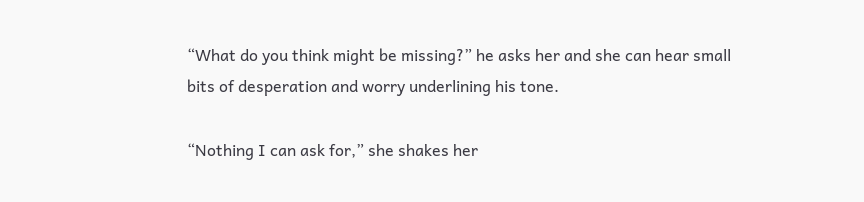“What do you think might be missing?” he asks her and she can hear small bits of desperation and worry underlining his tone.

“Nothing I can ask for,” she shakes her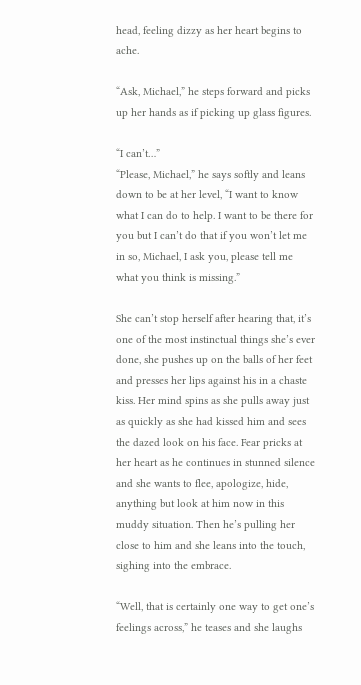head, feeling dizzy as her heart begins to ache.

“Ask, Michael,” he steps forward and picks up her hands as if picking up glass figures.

“I can’t…”
“Please, Michael,” he says softly and leans down to be at her level, “I want to know what I can do to help. I want to be there for you but I can’t do that if you won’t let me in so, Michael, I ask you, please tell me what you think is missing.”

She can’t stop herself after hearing that, it’s one of the most instinctual things she’s ever done, she pushes up on the balls of her feet and presses her lips against his in a chaste kiss. Her mind spins as she pulls away just as quickly as she had kissed him and sees the dazed look on his face. Fear pricks at her heart as he continues in stunned silence and she wants to flee, apologize, hide, anything but look at him now in this muddy situation. Then he’s pulling her close to him and she leans into the touch, sighing into the embrace.

“Well, that is certainly one way to get one’s feelings across,” he teases and she laughs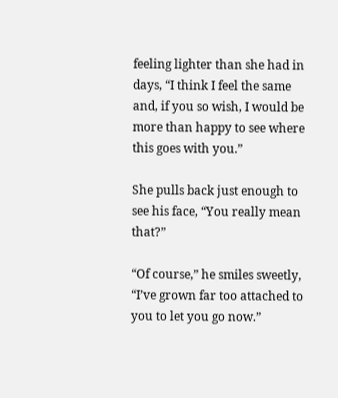feeling lighter than she had in days, “I think I feel the same and, if you so wish, I would be more than happy to see where this goes with you.”

She pulls back just enough to see his face, “You really mean that?”

“Of course,” he smiles sweetly, “I’ve grown far too attached to you to let you go now.”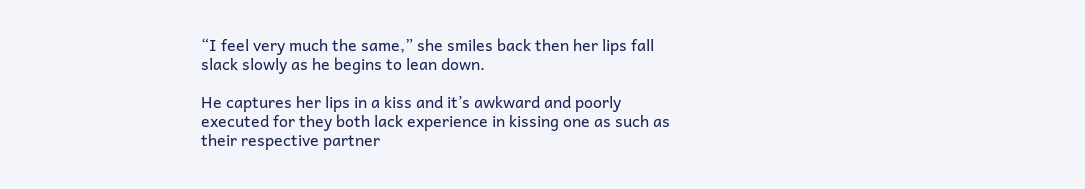“I feel very much the same,” she smiles back then her lips fall slack slowly as he begins to lean down.

He captures her lips in a kiss and it’s awkward and poorly executed for they both lack experience in kissing one as such as their respective partner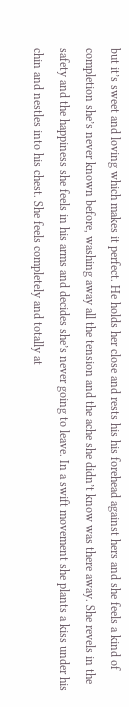but it’s sweet and loving which makes it perfect. He holds her close and rests his his forehead against hers and she feels a kind of completion she’s never known before, washing away all the tension and the ache she didn’t know was there away. She revels in the safety and the happiness she feels in his arms and decides she’s never going to leave. In a swift movement she plants a kiss under his chin and nestles into his chest. She feels completely and totally at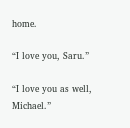home.

“I love you, Saru.”

“I love you as well, Michael.”